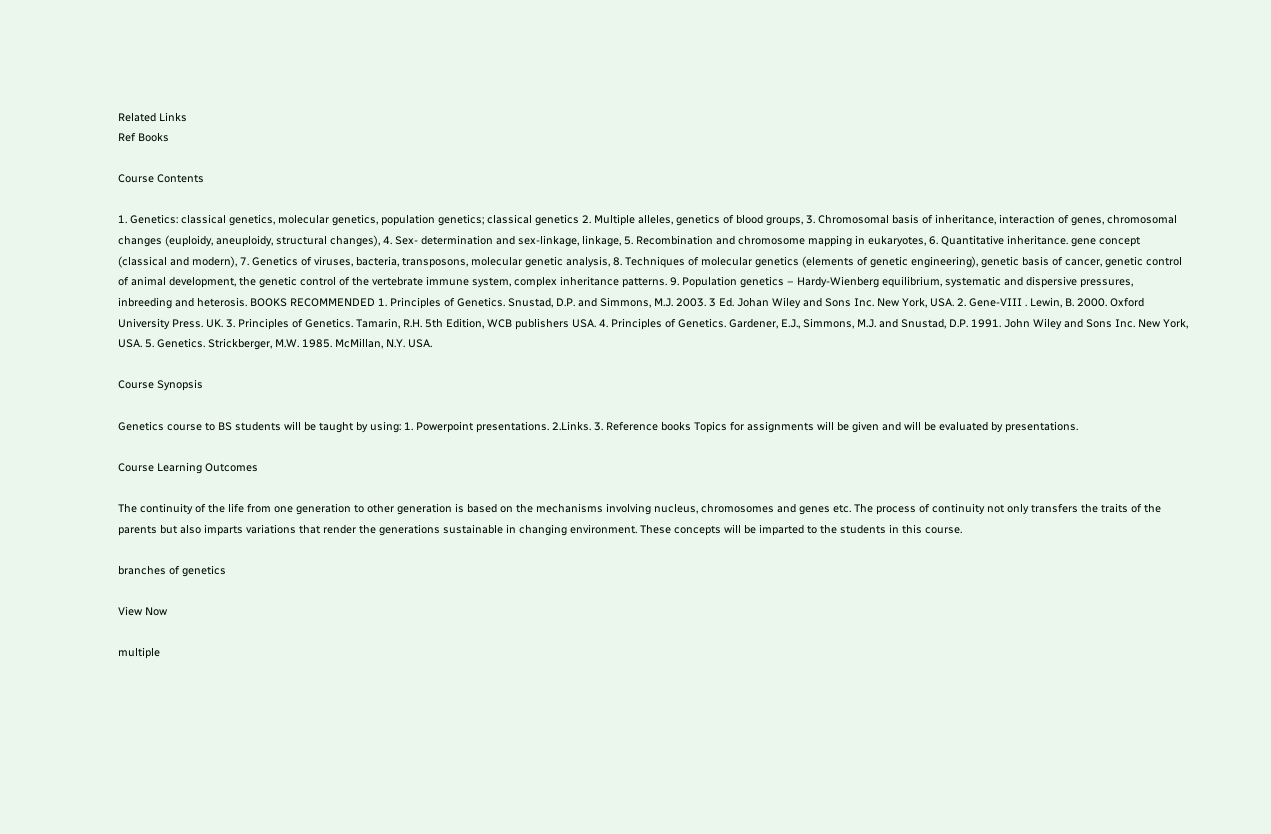Related Links
Ref Books

Course Contents

1. Genetics: classical genetics, molecular genetics, population genetics; classical genetics 2. Multiple alleles, genetics of blood groups, 3. Chromosomal basis of inheritance, interaction of genes, chromosomal changes (euploidy, aneuploidy, structural changes), 4. Sex- determination and sex-linkage, linkage, 5. Recombination and chromosome mapping in eukaryotes, 6. Quantitative inheritance. gene concept (classical and modern), 7. Genetics of viruses, bacteria, transposons, molecular genetic analysis, 8. Techniques of molecular genetics (elements of genetic engineering), genetic basis of cancer, genetic control of animal development, the genetic control of the vertebrate immune system, complex inheritance patterns. 9. Population genetics – Hardy-Wienberg equilibrium, systematic and dispersive pressures, inbreeding and heterosis. BOOKS RECOMMENDED 1. Principles of Genetics. Snustad, D.P. and Simmons, M.J. 2003. 3 Ed. Johan Wiley and Sons Inc. New York, USA. 2. Gene-VIII . Lewin, B. 2000. Oxford University Press. UK. 3. Principles of Genetics. Tamarin, R.H. 5th Edition, WCB publishers USA. 4. Principles of Genetics. Gardener, E.J., Simmons, M.J. and Snustad, D.P. 1991. John Wiley and Sons Inc. New York, USA. 5. Genetics. Strickberger, M.W. 1985. McMillan, N.Y. USA.

Course Synopsis

Genetics course to BS students will be taught by using: 1. Powerpoint presentations. 2.Links. 3. Reference books Topics for assignments will be given and will be evaluated by presentations.

Course Learning Outcomes

The continuity of the life from one generation to other generation is based on the mechanisms involving nucleus, chromosomes and genes etc. The process of continuity not only transfers the traits of the parents but also imparts variations that render the generations sustainable in changing environment. These concepts will be imparted to the students in this course.

branches of genetics

View Now

multiple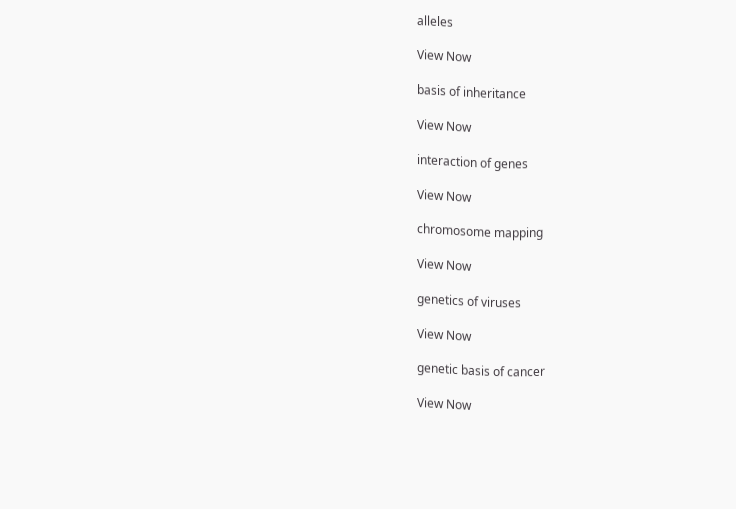alleles

View Now

basis of inheritance

View Now

interaction of genes

View Now

chromosome mapping

View Now

genetics of viruses

View Now

genetic basis of cancer

View Now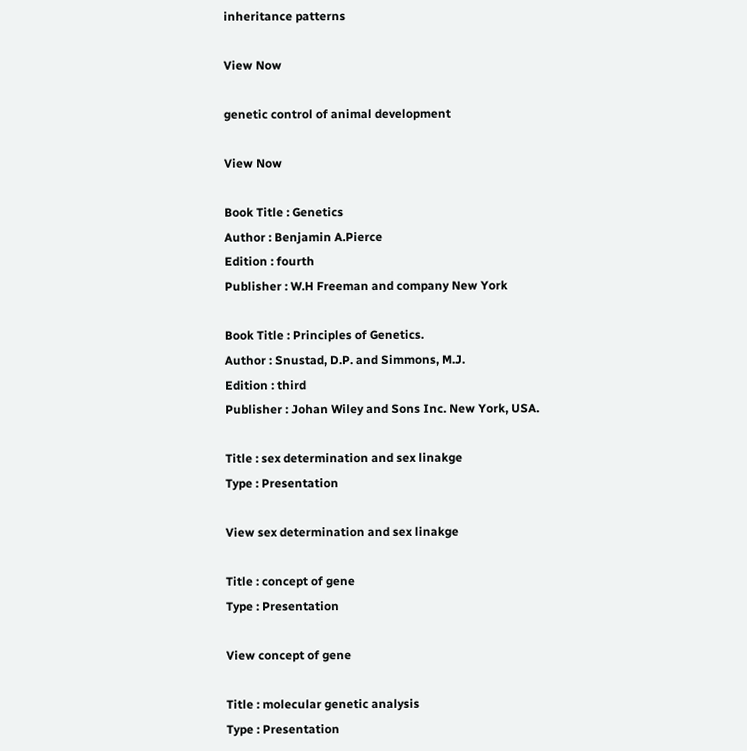inheritance patterns

View Now

genetic control of animal development

View Now

Book Title : Genetics
Author : Benjamin A.Pierce
Edition : fourth
Publisher : W.H Freeman and company New York

Book Title : Principles of Genetics.
Author : Snustad, D.P. and Simmons, M.J.
Edition : third
Publisher : Johan Wiley and Sons Inc. New York, USA.

Title : sex determination and sex linakge
Type : Presentation

View sex determination and sex linakge

Title : concept of gene
Type : Presentation

View concept of gene

Title : molecular genetic analysis
Type : Presentation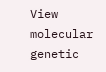View molecular genetic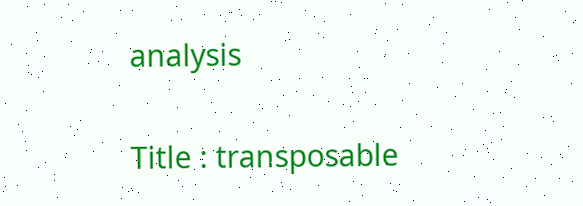analysis

Title : transposable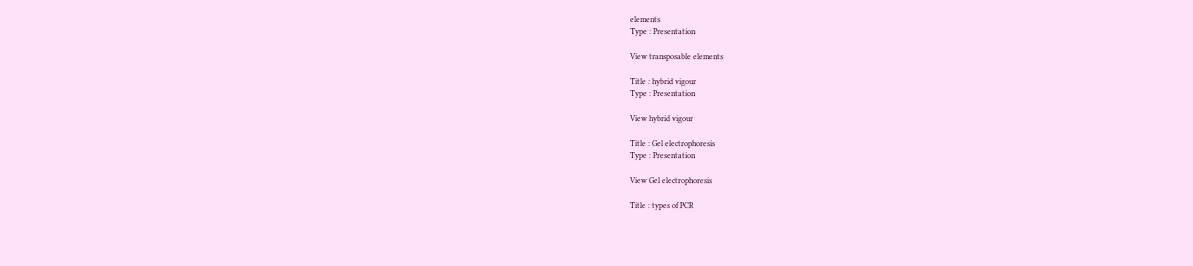elements
Type : Presentation

View transposable elements

Title : hybrid vigour
Type : Presentation

View hybrid vigour

Title : Gel electrophoresis
Type : Presentation

View Gel electrophoresis

Title : types of PCR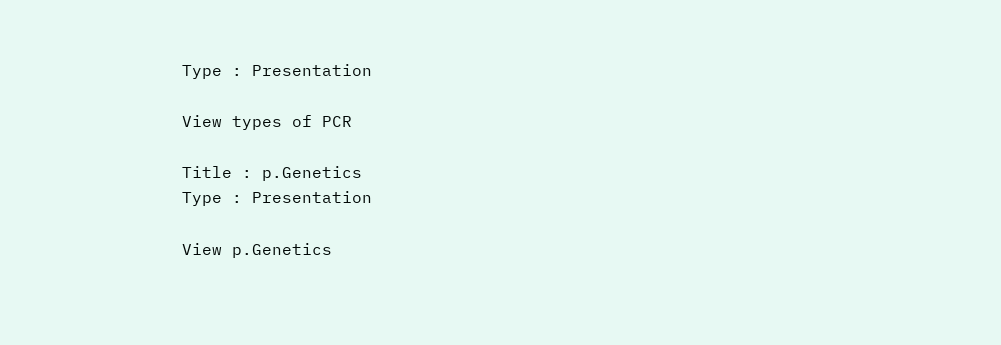Type : Presentation

View types of PCR

Title : p.Genetics
Type : Presentation

View p.Genetics